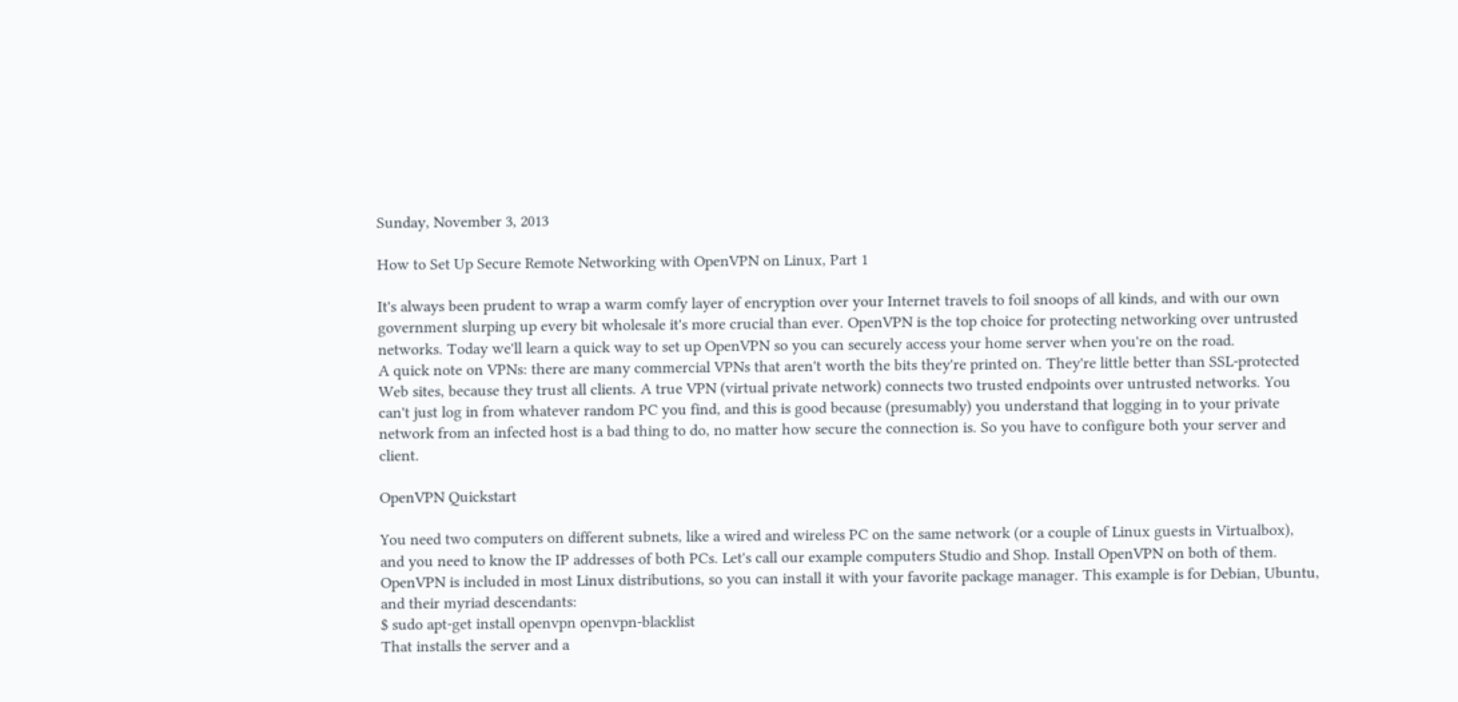Sunday, November 3, 2013

How to Set Up Secure Remote Networking with OpenVPN on Linux, Part 1

It's always been prudent to wrap a warm comfy layer of encryption over your Internet travels to foil snoops of all kinds, and with our own government slurping up every bit wholesale it's more crucial than ever. OpenVPN is the top choice for protecting networking over untrusted networks. Today we'll learn a quick way to set up OpenVPN so you can securely access your home server when you're on the road.
A quick note on VPNs: there are many commercial VPNs that aren't worth the bits they're printed on. They're little better than SSL-protected Web sites, because they trust all clients. A true VPN (virtual private network) connects two trusted endpoints over untrusted networks. You can't just log in from whatever random PC you find, and this is good because (presumably) you understand that logging in to your private network from an infected host is a bad thing to do, no matter how secure the connection is. So you have to configure both your server and client.

OpenVPN Quickstart

You need two computers on different subnets, like a wired and wireless PC on the same network (or a couple of Linux guests in Virtualbox), and you need to know the IP addresses of both PCs. Let's call our example computers Studio and Shop. Install OpenVPN on both of them. OpenVPN is included in most Linux distributions, so you can install it with your favorite package manager. This example is for Debian, Ubuntu, and their myriad descendants:
$ sudo apt-get install openvpn openvpn-blacklist
That installs the server and a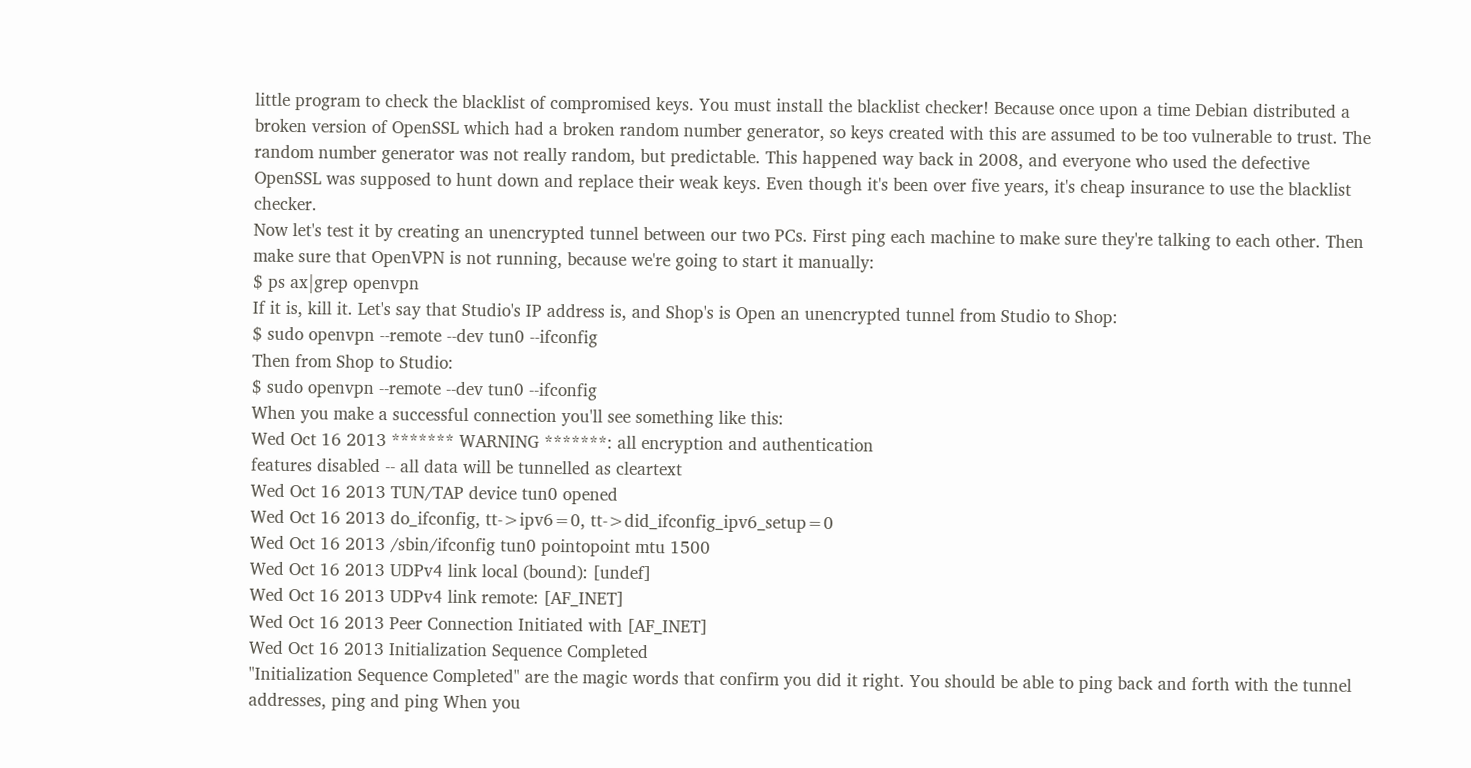little program to check the blacklist of compromised keys. You must install the blacklist checker! Because once upon a time Debian distributed a broken version of OpenSSL which had a broken random number generator, so keys created with this are assumed to be too vulnerable to trust. The random number generator was not really random, but predictable. This happened way back in 2008, and everyone who used the defective OpenSSL was supposed to hunt down and replace their weak keys. Even though it's been over five years, it's cheap insurance to use the blacklist checker.
Now let's test it by creating an unencrypted tunnel between our two PCs. First ping each machine to make sure they're talking to each other. Then make sure that OpenVPN is not running, because we're going to start it manually:
$ ps ax|grep openvpn
If it is, kill it. Let's say that Studio's IP address is, and Shop's is Open an unencrypted tunnel from Studio to Shop:
$ sudo openvpn --remote --dev tun0 --ifconfig
Then from Shop to Studio:
$ sudo openvpn --remote --dev tun0 --ifconfig
When you make a successful connection you'll see something like this:
Wed Oct 16 2013 ******* WARNING *******: all encryption and authentication
features disabled -- all data will be tunnelled as cleartext
Wed Oct 16 2013 TUN/TAP device tun0 opened
Wed Oct 16 2013 do_ifconfig, tt->ipv6=0, tt->did_ifconfig_ipv6_setup=0
Wed Oct 16 2013 /sbin/ifconfig tun0 pointopoint mtu 1500
Wed Oct 16 2013 UDPv4 link local (bound): [undef]
Wed Oct 16 2013 UDPv4 link remote: [AF_INET]
Wed Oct 16 2013 Peer Connection Initiated with [AF_INET]
Wed Oct 16 2013 Initialization Sequence Completed
"Initialization Sequence Completed" are the magic words that confirm you did it right. You should be able to ping back and forth with the tunnel addresses, ping and ping When you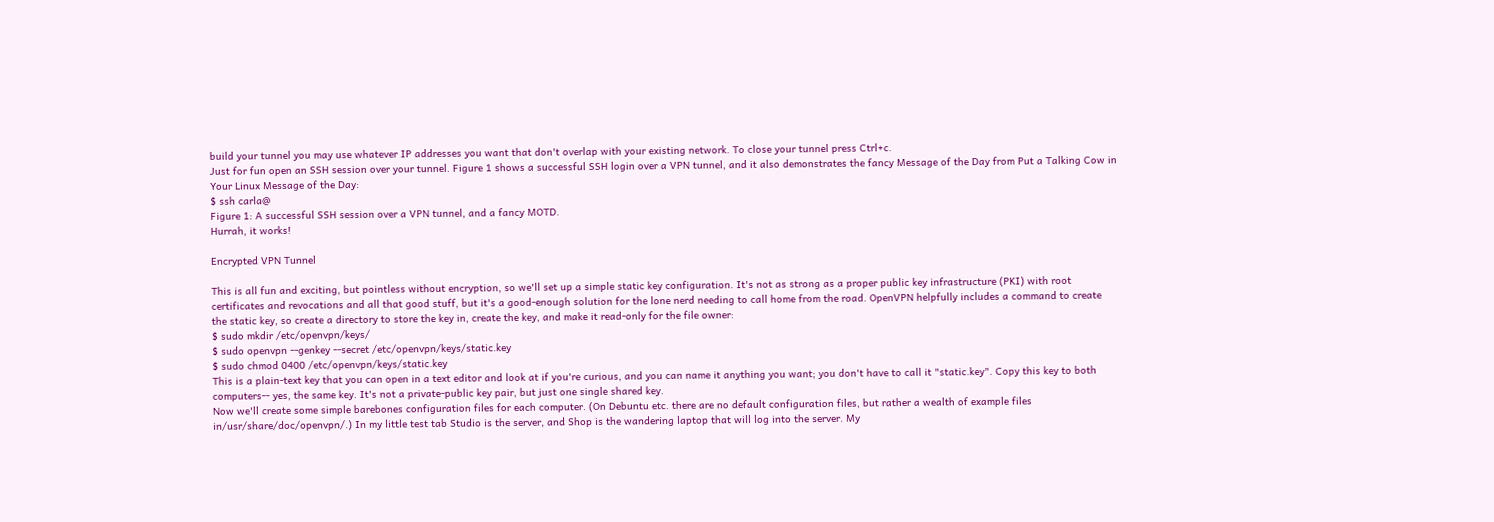build your tunnel you may use whatever IP addresses you want that don't overlap with your existing network. To close your tunnel press Ctrl+c.
Just for fun open an SSH session over your tunnel. Figure 1 shows a successful SSH login over a VPN tunnel, and it also demonstrates the fancy Message of the Day from Put a Talking Cow in Your Linux Message of the Day:
$ ssh carla@
Figure 1: A successful SSH session over a VPN tunnel, and a fancy MOTD.
Hurrah, it works!

Encrypted VPN Tunnel

This is all fun and exciting, but pointless without encryption, so we'll set up a simple static key configuration. It's not as strong as a proper public key infrastructure (PKI) with root certificates and revocations and all that good stuff, but it's a good-enough solution for the lone nerd needing to call home from the road. OpenVPN helpfully includes a command to create the static key, so create a directory to store the key in, create the key, and make it read-only for the file owner:
$ sudo mkdir /etc/openvpn/keys/
$ sudo openvpn --genkey --secret /etc/openvpn/keys/static.key
$ sudo chmod 0400 /etc/openvpn/keys/static.key
This is a plain-text key that you can open in a text editor and look at if you're curious, and you can name it anything you want; you don't have to call it "static.key". Copy this key to both computers-- yes, the same key. It's not a private-public key pair, but just one single shared key.
Now we'll create some simple barebones configuration files for each computer. (On Debuntu etc. there are no default configuration files, but rather a wealth of example files in/usr/share/doc/openvpn/.) In my little test tab Studio is the server, and Shop is the wandering laptop that will log into the server. My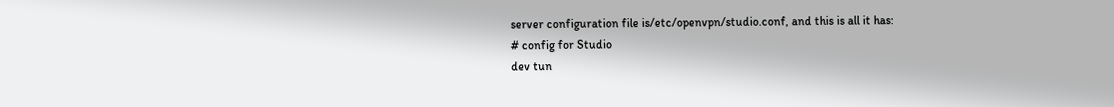server configuration file is/etc/openvpn/studio.conf, and this is all it has:
# config for Studio
dev tun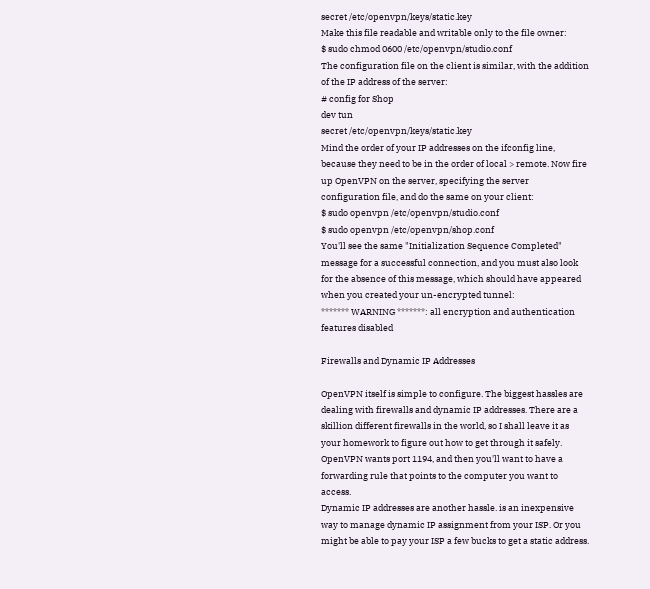secret /etc/openvpn/keys/static.key
Make this file readable and writable only to the file owner:
$ sudo chmod 0600 /etc/openvpn/studio.conf
The configuration file on the client is similar, with the addition of the IP address of the server:
# config for Shop
dev tun
secret /etc/openvpn/keys/static.key
Mind the order of your IP addresses on the ifconfig line, because they need to be in the order of local > remote. Now fire up OpenVPN on the server, specifying the server configuration file, and do the same on your client:
$ sudo openvpn /etc/openvpn/studio.conf
$ sudo openvpn /etc/openvpn/shop.conf
You'll see the same "Initialization Sequence Completed" message for a successful connection, and you must also look for the absence of this message, which should have appeared when you created your un-encrypted tunnel:
******* WARNING *******: all encryption and authentication features disabled

Firewalls and Dynamic IP Addresses

OpenVPN itself is simple to configure. The biggest hassles are dealing with firewalls and dynamic IP addresses. There are a skillion different firewalls in the world, so I shall leave it as your homework to figure out how to get through it safely. OpenVPN wants port 1194, and then you'll want to have a forwarding rule that points to the computer you want to access.
Dynamic IP addresses are another hassle. is an inexpensive way to manage dynamic IP assignment from your ISP. Or you might be able to pay your ISP a few bucks to get a static address.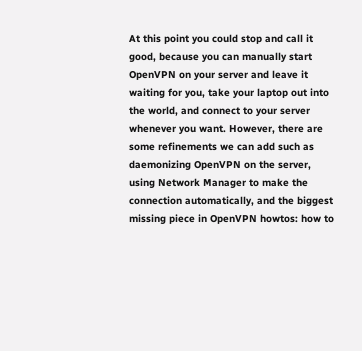At this point you could stop and call it good, because you can manually start OpenVPN on your server and leave it waiting for you, take your laptop out into the world, and connect to your server whenever you want. However, there are some refinements we can add such as daemonizing OpenVPN on the server, using Network Manager to make the connection automatically, and the biggest missing piece in OpenVPN howtos: how to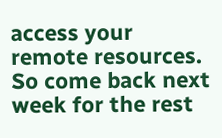access your remote resources. So come back next week for the rest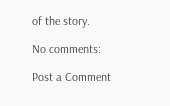of the story.

No comments:

Post a Comment